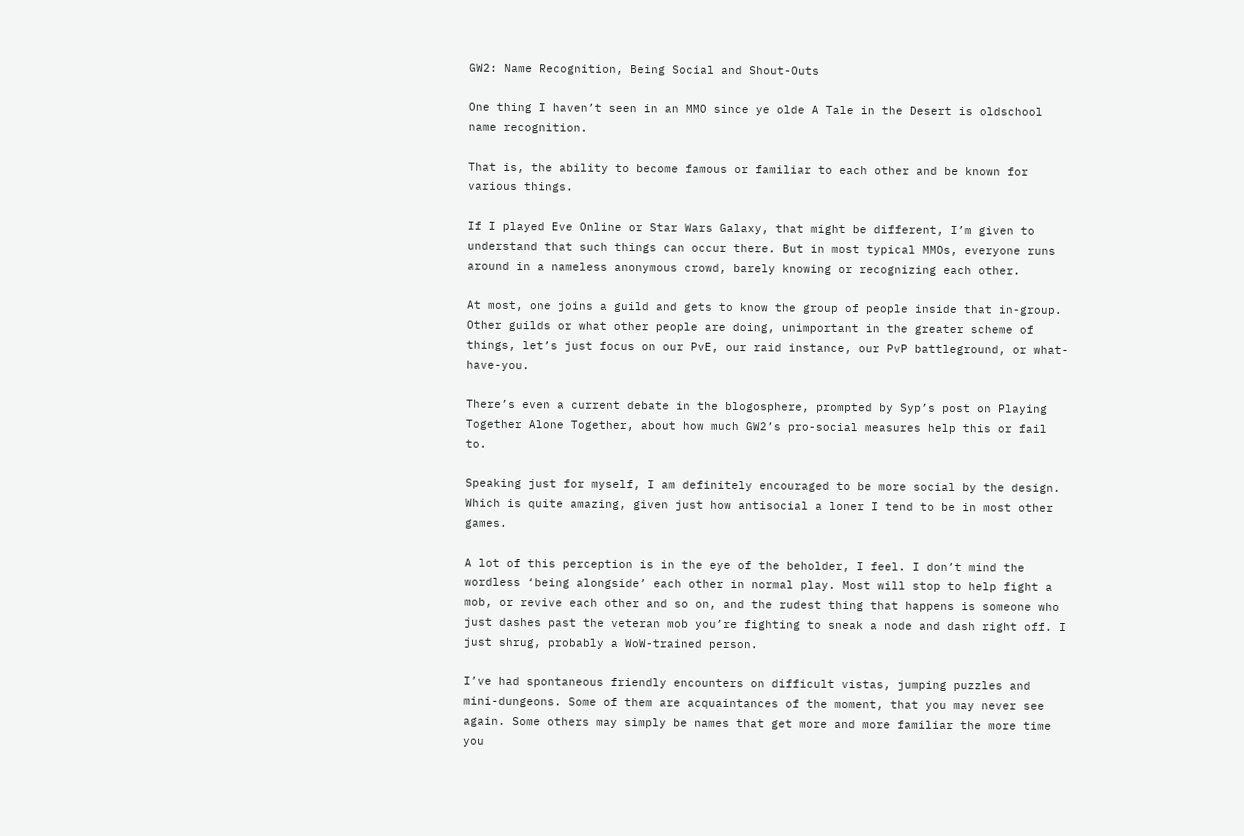GW2: Name Recognition, Being Social and Shout-Outs

One thing I haven’t seen in an MMO since ye olde A Tale in the Desert is oldschool name recognition.

That is, the ability to become famous or familiar to each other and be known for various things.

If I played Eve Online or Star Wars Galaxy, that might be different, I’m given to understand that such things can occur there. But in most typical MMOs, everyone runs around in a nameless anonymous crowd, barely knowing or recognizing each other.

At most, one joins a guild and gets to know the group of people inside that in-group. Other guilds or what other people are doing, unimportant in the greater scheme of things, let’s just focus on our PvE, our raid instance, our PvP battleground, or what-have-you.

There’s even a current debate in the blogosphere, prompted by Syp’s post on Playing Together Alone Together, about how much GW2’s pro-social measures help this or fail to.

Speaking just for myself, I am definitely encouraged to be more social by the design. Which is quite amazing, given just how antisocial a loner I tend to be in most other games.

A lot of this perception is in the eye of the beholder, I feel. I don’t mind the wordless ‘being alongside’ each other in normal play. Most will stop to help fight a mob, or revive each other and so on, and the rudest thing that happens is someone who just dashes past the veteran mob you’re fighting to sneak a node and dash right off. I just shrug, probably a WoW-trained person.

I’ve had spontaneous friendly encounters on difficult vistas, jumping puzzles and mini-dungeons. Some of them are acquaintances of the moment, that you may never see again. Some others may simply be names that get more and more familiar the more time you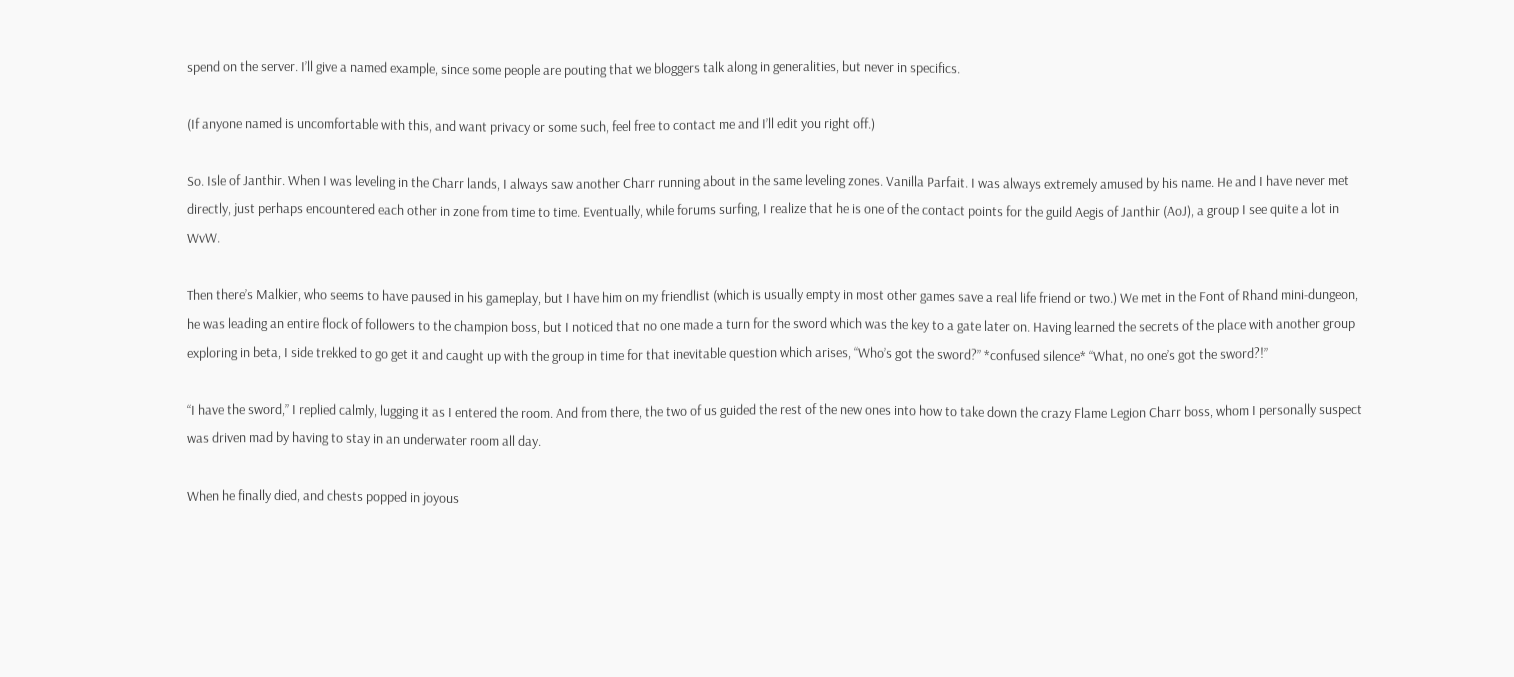spend on the server. I’ll give a named example, since some people are pouting that we bloggers talk along in generalities, but never in specifics.

(If anyone named is uncomfortable with this, and want privacy or some such, feel free to contact me and I’ll edit you right off.)

So. Isle of Janthir. When I was leveling in the Charr lands, I always saw another Charr running about in the same leveling zones. Vanilla Parfait. I was always extremely amused by his name. He and I have never met directly, just perhaps encountered each other in zone from time to time. Eventually, while forums surfing, I realize that he is one of the contact points for the guild Aegis of Janthir (AoJ), a group I see quite a lot in WvW.

Then there’s Malkier, who seems to have paused in his gameplay, but I have him on my friendlist (which is usually empty in most other games save a real life friend or two.) We met in the Font of Rhand mini-dungeon, he was leading an entire flock of followers to the champion boss, but I noticed that no one made a turn for the sword which was the key to a gate later on. Having learned the secrets of the place with another group exploring in beta, I side trekked to go get it and caught up with the group in time for that inevitable question which arises, “Who’s got the sword?” *confused silence* “What, no one’s got the sword?!”

“I have the sword,” I replied calmly, lugging it as I entered the room. And from there, the two of us guided the rest of the new ones into how to take down the crazy Flame Legion Charr boss, whom I personally suspect was driven mad by having to stay in an underwater room all day.

When he finally died, and chests popped in joyous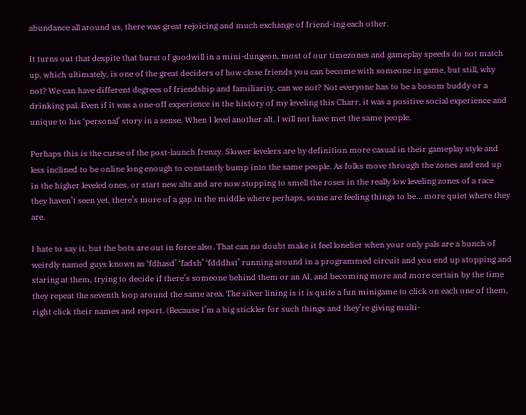abundance all around us, there was great rejoicing and much exchange of friend-ing each other.

It turns out that despite that burst of goodwill in a mini-dungeon, most of our timezones and gameplay speeds do not match up, which ultimately, is one of the great deciders of how close friends you can become with someone in game, but still, why not? We can have different degrees of friendship and familiarity, can we not? Not everyone has to be a bosom buddy or a drinking pal. Even if it was a one-off experience in the history of my leveling this Charr, it was a positive social experience and unique to his ‘personal’ story in a sense. When I level another alt, I will not have met the same people.

Perhaps this is the curse of the post-launch frenzy. Slower levelers are by definition more casual in their gameplay style and less inclined to be online long enough to constantly bump into the same people. As folks move through the zones and end up in the higher leveled ones, or start new alts and are now stopping to smell the roses in the really low leveling zones of a race they haven’t seen yet, there’s more of a gap in the middle where perhaps, some are feeling things to be… more quiet where they are.

I hate to say it, but the bots are out in force also. That can no doubt make it feel lonelier when your only pals are a bunch of weirdly named guys known as ‘fdhasd’ ‘fadsh’ ‘fdddhst’ running around in a programmed circuit and you end up stopping and staring at them, trying to decide if there’s someone behind them or an AI, and becoming more and more certain by the time they repeat the seventh loop around the same area. The silver lining is it is quite a fun minigame to click on each one of them, right click their names and report. (Because I’m a big stickler for such things and they’re giving multi-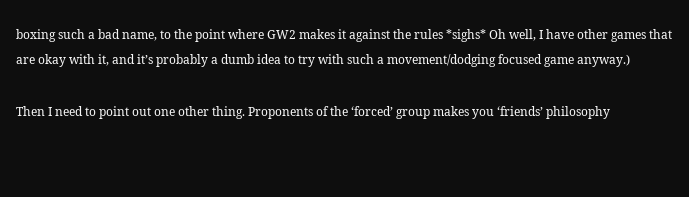boxing such a bad name, to the point where GW2 makes it against the rules *sighs* Oh well, I have other games that are okay with it, and it’s probably a dumb idea to try with such a movement/dodging focused game anyway.)

Then I need to point out one other thing. Proponents of the ‘forced’ group makes you ‘friends’ philosophy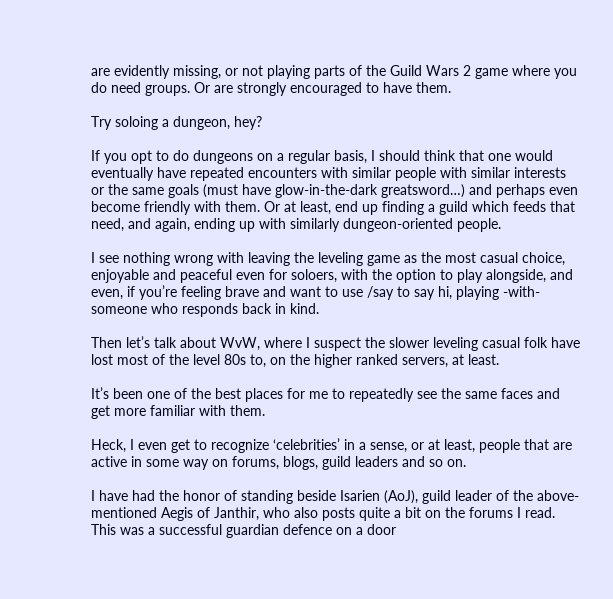are evidently missing, or not playing parts of the Guild Wars 2 game where you do need groups. Or are strongly encouraged to have them.

Try soloing a dungeon, hey?

If you opt to do dungeons on a regular basis, I should think that one would eventually have repeated encounters with similar people with similar interests or the same goals (must have glow-in-the-dark greatsword…) and perhaps even become friendly with them. Or at least, end up finding a guild which feeds that need, and again, ending up with similarly dungeon-oriented people.

I see nothing wrong with leaving the leveling game as the most casual choice, enjoyable and peaceful even for soloers, with the option to play alongside, and even, if you’re feeling brave and want to use /say to say hi, playing -with- someone who responds back in kind.

Then let’s talk about WvW, where I suspect the slower leveling casual folk have lost most of the level 80s to, on the higher ranked servers, at least.

It’s been one of the best places for me to repeatedly see the same faces and get more familiar with them.

Heck, I even get to recognize ‘celebrities’ in a sense, or at least, people that are active in some way on forums, blogs, guild leaders and so on.

I have had the honor of standing beside Isarien (AoJ), guild leader of the above-mentioned Aegis of Janthir, who also posts quite a bit on the forums I read. This was a successful guardian defence on a door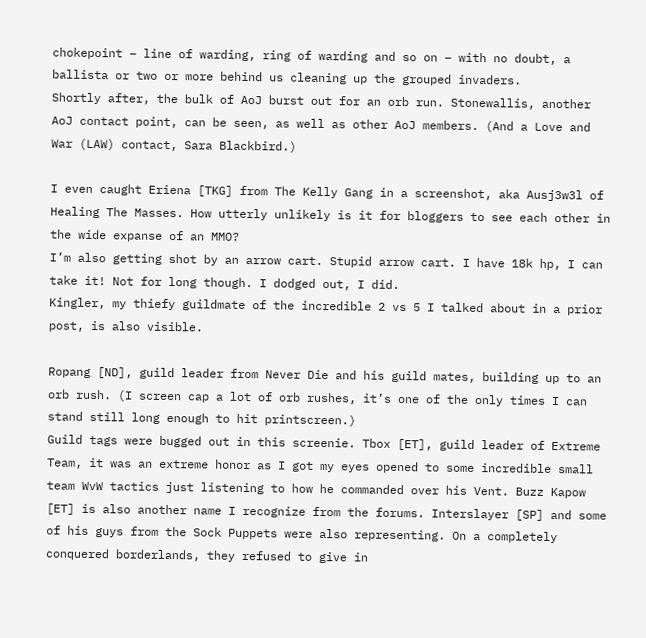chokepoint – line of warding, ring of warding and so on – with no doubt, a ballista or two or more behind us cleaning up the grouped invaders.
Shortly after, the bulk of AoJ burst out for an orb run. Stonewallis, another AoJ contact point, can be seen, as well as other AoJ members. (And a Love and War (LAW) contact, Sara Blackbird.)

I even caught Eriena [TKG] from The Kelly Gang in a screenshot, aka Ausj3w3l of Healing The Masses. How utterly unlikely is it for bloggers to see each other in the wide expanse of an MMO?
I’m also getting shot by an arrow cart. Stupid arrow cart. I have 18k hp, I can take it! Not for long though. I dodged out, I did.
Kingler, my thiefy guildmate of the incredible 2 vs 5 I talked about in a prior post, is also visible.

Ropang [ND], guild leader from Never Die and his guild mates, building up to an orb rush. (I screen cap a lot of orb rushes, it’s one of the only times I can stand still long enough to hit printscreen.)
Guild tags were bugged out in this screenie. Tbox [ET], guild leader of Extreme Team, it was an extreme honor as I got my eyes opened to some incredible small team WvW tactics just listening to how he commanded over his Vent. Buzz Kapow [ET] is also another name I recognize from the forums. Interslayer [SP] and some of his guys from the Sock Puppets were also representing. On a completely conquered borderlands, they refused to give in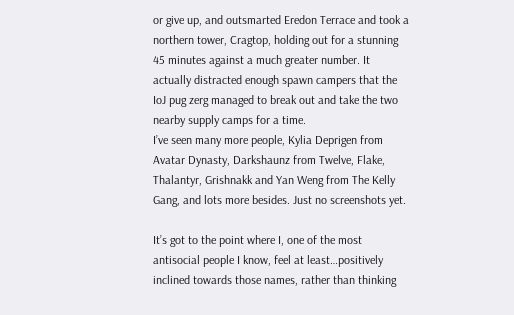or give up, and outsmarted Eredon Terrace and took a northern tower, Cragtop, holding out for a stunning 45 minutes against a much greater number. It actually distracted enough spawn campers that the IoJ pug zerg managed to break out and take the two nearby supply camps for a time.
I’ve seen many more people, Kylia Deprigen from Avatar Dynasty, Darkshaunz from Twelve, Flake, Thalantyr, Grishnakk and Yan Weng from The Kelly Gang, and lots more besides. Just no screenshots yet.

It’s got to the point where I, one of the most antisocial people I know, feel at least…positively inclined towards those names, rather than thinking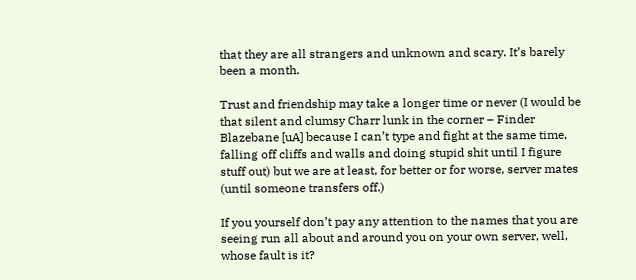that they are all strangers and unknown and scary. It’s barely been a month.

Trust and friendship may take a longer time or never (I would be that silent and clumsy Charr lunk in the corner – Finder Blazebane [uA] because I can’t type and fight at the same time, falling off cliffs and walls and doing stupid shit until I figure stuff out) but we are at least, for better or for worse, server mates (until someone transfers off.)

If you yourself don’t pay any attention to the names that you are seeing run all about and around you on your own server, well, whose fault is it?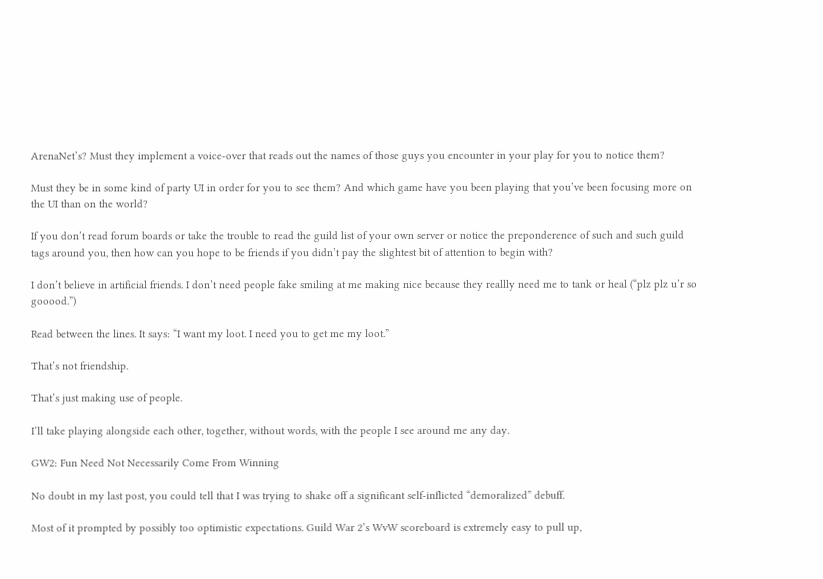ArenaNet’s? Must they implement a voice-over that reads out the names of those guys you encounter in your play for you to notice them?

Must they be in some kind of party UI in order for you to see them? And which game have you been playing that you’ve been focusing more on the UI than on the world?

If you don’t read forum boards or take the trouble to read the guild list of your own server or notice the preponderence of such and such guild tags around you, then how can you hope to be friends if you didn’t pay the slightest bit of attention to begin with?

I don’t believe in artificial friends. I don’t need people fake smiling at me making nice because they reallly need me to tank or heal (“plz plz u’r so gooood.”)

Read between the lines. It says: “I want my loot. I need you to get me my loot.”

That’s not friendship.

That’s just making use of people.

I’ll take playing alongside each other, together, without words, with the people I see around me any day.

GW2: Fun Need Not Necessarily Come From Winning

No doubt in my last post, you could tell that I was trying to shake off a significant self-inflicted “demoralized” debuff.

Most of it prompted by possibly too optimistic expectations. Guild War 2’s WvW scoreboard is extremely easy to pull up,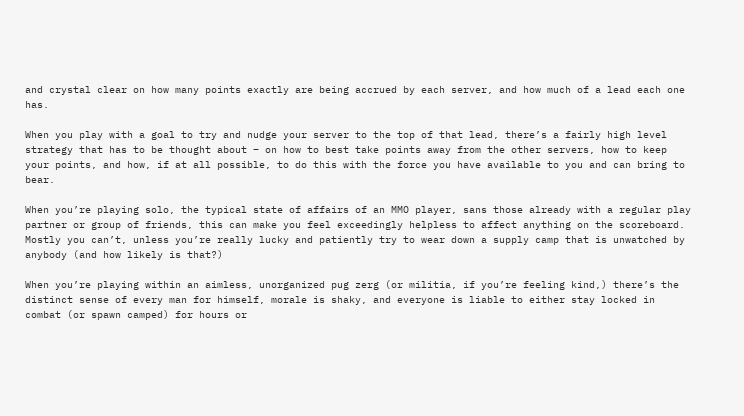and crystal clear on how many points exactly are being accrued by each server, and how much of a lead each one has.

When you play with a goal to try and nudge your server to the top of that lead, there’s a fairly high level strategy that has to be thought about – on how to best take points away from the other servers, how to keep your points, and how, if at all possible, to do this with the force you have available to you and can bring to bear.

When you’re playing solo, the typical state of affairs of an MMO player, sans those already with a regular play partner or group of friends, this can make you feel exceedingly helpless to affect anything on the scoreboard. Mostly you can’t, unless you’re really lucky and patiently try to wear down a supply camp that is unwatched by anybody (and how likely is that?)

When you’re playing within an aimless, unorganized pug zerg (or militia, if you’re feeling kind,) there’s the distinct sense of every man for himself, morale is shaky, and everyone is liable to either stay locked in combat (or spawn camped) for hours or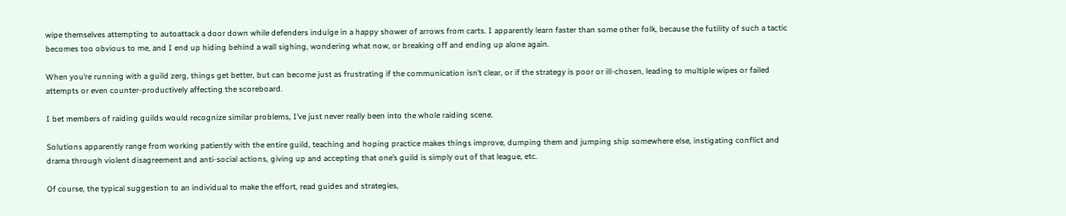wipe themselves attempting to autoattack a door down while defenders indulge in a happy shower of arrows from carts. I apparently learn faster than some other folk, because the futility of such a tactic becomes too obvious to me, and I end up hiding behind a wall sighing, wondering what now, or breaking off and ending up alone again.

When you’re running with a guild zerg, things get better, but can become just as frustrating if the communication isn’t clear, or if the strategy is poor or ill-chosen, leading to multiple wipes or failed attempts or even counter-productively affecting the scoreboard.

I bet members of raiding guilds would recognize similar problems, I’ve just never really been into the whole raiding scene.

Solutions apparently range from working patiently with the entire guild, teaching and hoping practice makes things improve, dumping them and jumping ship somewhere else, instigating conflict and drama through violent disagreement and anti-social actions, giving up and accepting that one’s guild is simply out of that league, etc.

Of course, the typical suggestion to an individual to make the effort, read guides and strategies,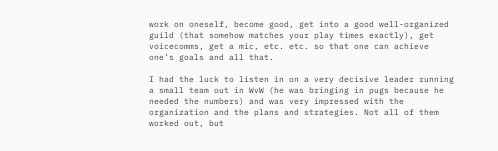work on oneself, become good, get into a good well-organized guild (that somehow matches your play times exactly), get voicecomms, get a mic, etc. etc. so that one can achieve one’s goals and all that.

I had the luck to listen in on a very decisive leader running a small team out in WvW (he was bringing in pugs because he needed the numbers) and was very impressed with the organization and the plans and strategies. Not all of them worked out, but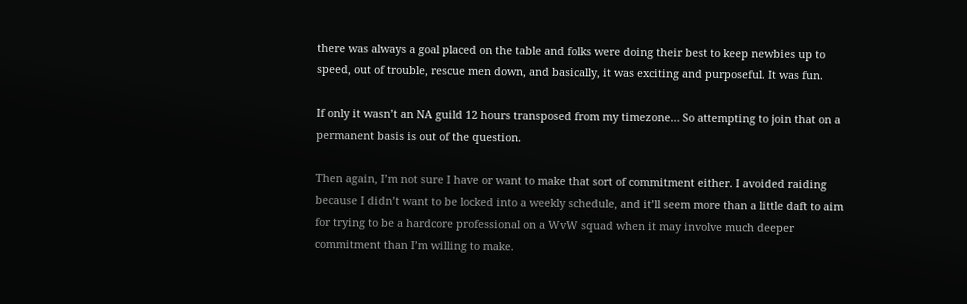there was always a goal placed on the table and folks were doing their best to keep newbies up to speed, out of trouble, rescue men down, and basically, it was exciting and purposeful. It was fun.

If only it wasn’t an NA guild 12 hours transposed from my timezone… So attempting to join that on a permanent basis is out of the question.

Then again, I’m not sure I have or want to make that sort of commitment either. I avoided raiding because I didn’t want to be locked into a weekly schedule, and it’ll seem more than a little daft to aim for trying to be a hardcore professional on a WvW squad when it may involve much deeper commitment than I’m willing to make.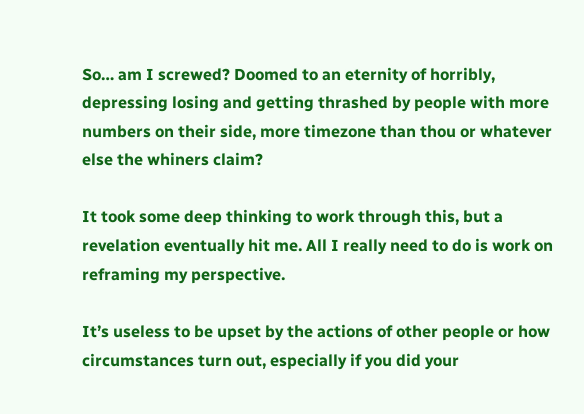So… am I screwed? Doomed to an eternity of horribly, depressing losing and getting thrashed by people with more numbers on their side, more timezone than thou or whatever else the whiners claim?

It took some deep thinking to work through this, but a revelation eventually hit me. All I really need to do is work on reframing my perspective.

It’s useless to be upset by the actions of other people or how circumstances turn out, especially if you did your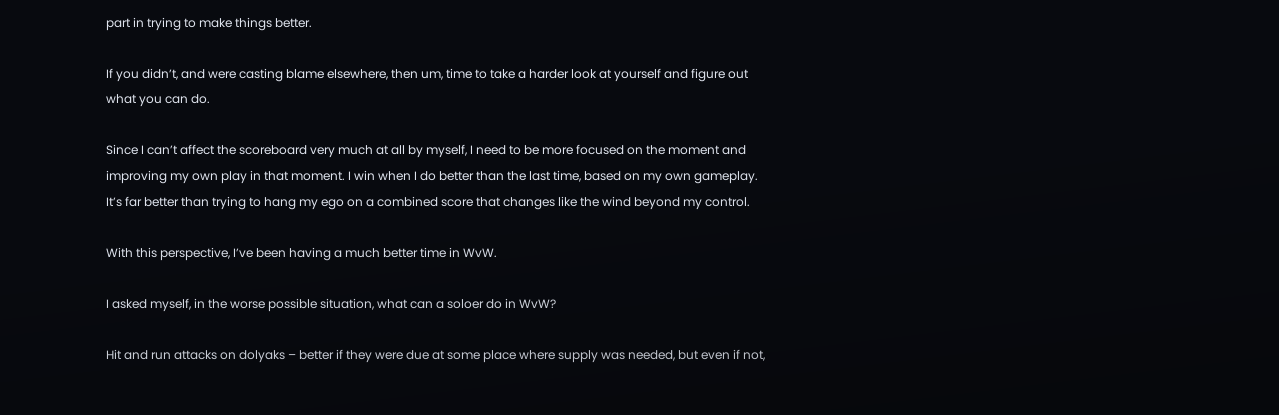part in trying to make things better.

If you didn’t, and were casting blame elsewhere, then um, time to take a harder look at yourself and figure out what you can do.

Since I can’t affect the scoreboard very much at all by myself, I need to be more focused on the moment and improving my own play in that moment. I win when I do better than the last time, based on my own gameplay. It’s far better than trying to hang my ego on a combined score that changes like the wind beyond my control.

With this perspective, I’ve been having a much better time in WvW.

I asked myself, in the worse possible situation, what can a soloer do in WvW?

Hit and run attacks on dolyaks – better if they were due at some place where supply was needed, but even if not,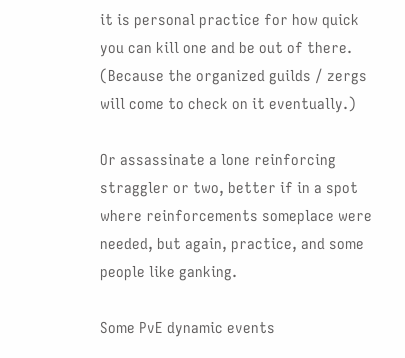it is personal practice for how quick you can kill one and be out of there. (Because the organized guilds / zergs will come to check on it eventually.)

Or assassinate a lone reinforcing straggler or two, better if in a spot where reinforcements someplace were needed, but again, practice, and some people like ganking.

Some PvE dynamic events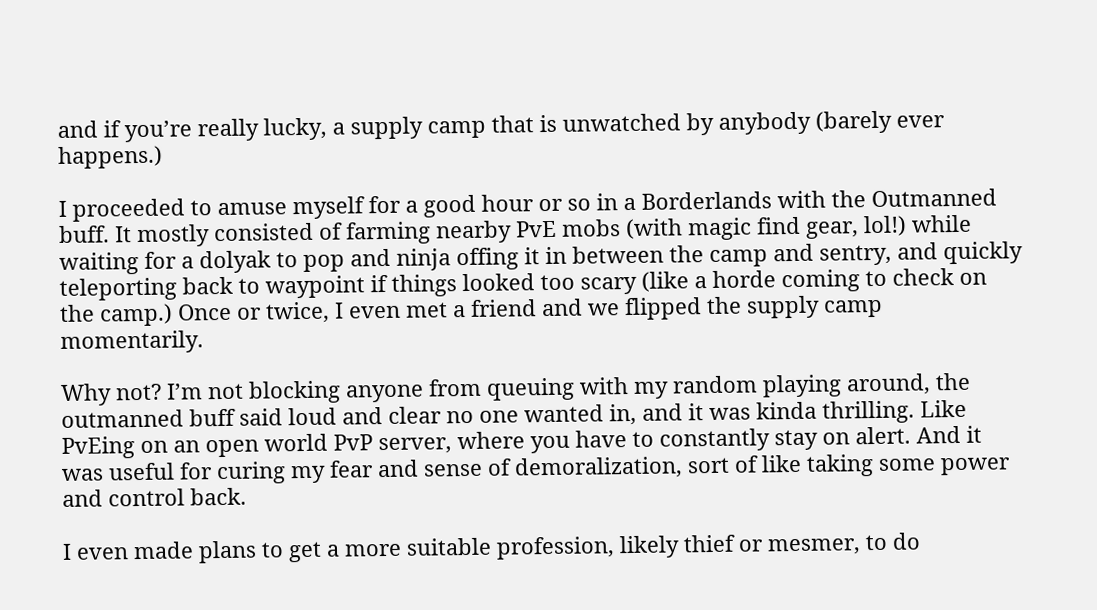and if you’re really lucky, a supply camp that is unwatched by anybody (barely ever happens.)

I proceeded to amuse myself for a good hour or so in a Borderlands with the Outmanned buff. It mostly consisted of farming nearby PvE mobs (with magic find gear, lol!) while waiting for a dolyak to pop and ninja offing it in between the camp and sentry, and quickly teleporting back to waypoint if things looked too scary (like a horde coming to check on the camp.) Once or twice, I even met a friend and we flipped the supply camp momentarily.

Why not? I’m not blocking anyone from queuing with my random playing around, the outmanned buff said loud and clear no one wanted in, and it was kinda thrilling. Like PvEing on an open world PvP server, where you have to constantly stay on alert. And it was useful for curing my fear and sense of demoralization, sort of like taking some power and control back.

I even made plans to get a more suitable profession, likely thief or mesmer, to do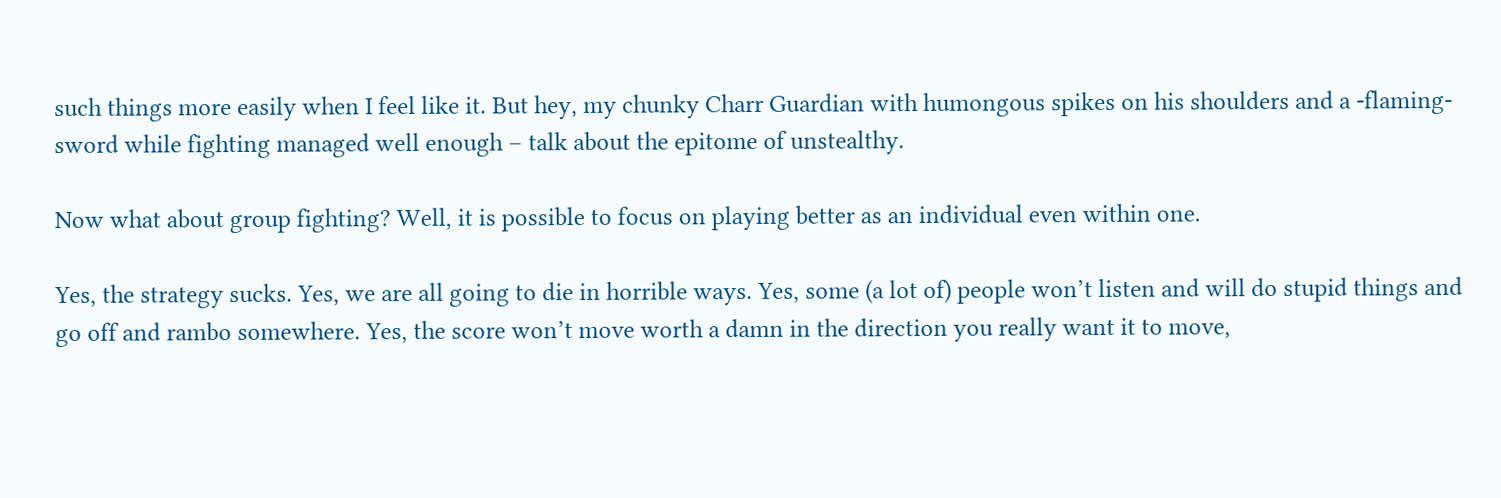such things more easily when I feel like it. But hey, my chunky Charr Guardian with humongous spikes on his shoulders and a -flaming- sword while fighting managed well enough – talk about the epitome of unstealthy.

Now what about group fighting? Well, it is possible to focus on playing better as an individual even within one.

Yes, the strategy sucks. Yes, we are all going to die in horrible ways. Yes, some (a lot of) people won’t listen and will do stupid things and go off and rambo somewhere. Yes, the score won’t move worth a damn in the direction you really want it to move,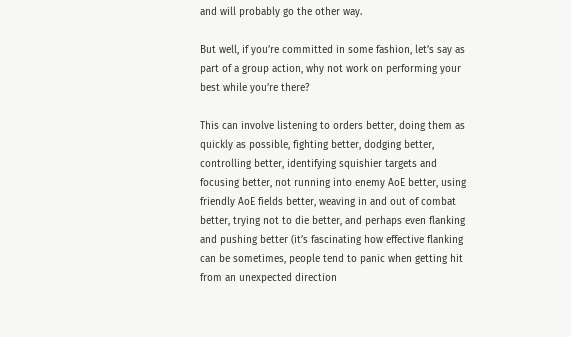and will probably go the other way.

But well, if you’re committed in some fashion, let’s say as part of a group action, why not work on performing your best while you’re there?

This can involve listening to orders better, doing them as quickly as possible, fighting better, dodging better, controlling better, identifying squishier targets and focusing better, not running into enemy AoE better, using friendly AoE fields better, weaving in and out of combat better, trying not to die better, and perhaps even flanking and pushing better (it’s fascinating how effective flanking can be sometimes, people tend to panic when getting hit from an unexpected direction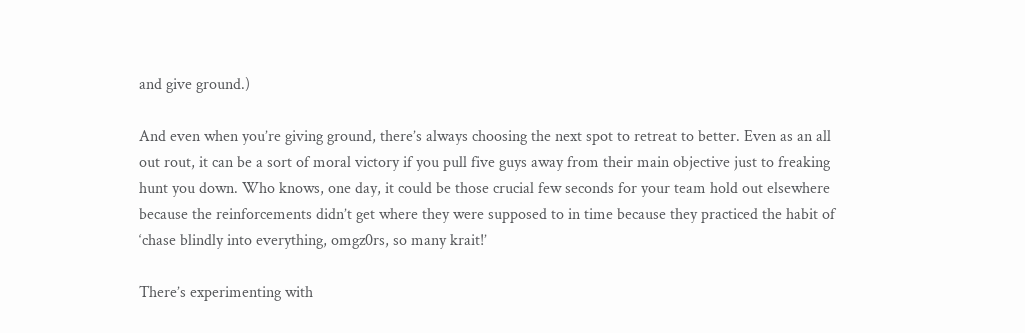and give ground.)

And even when you’re giving ground, there’s always choosing the next spot to retreat to better. Even as an all out rout, it can be a sort of moral victory if you pull five guys away from their main objective just to freaking hunt you down. Who knows, one day, it could be those crucial few seconds for your team hold out elsewhere because the reinforcements didn’t get where they were supposed to in time because they practiced the habit of ‘chase blindly into everything, omgz0rs, so many krait!’

There’s experimenting with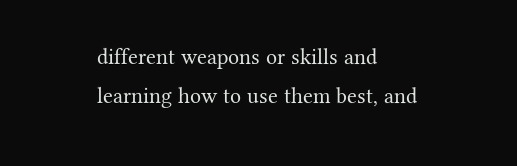different weapons or skills and learning how to use them best, and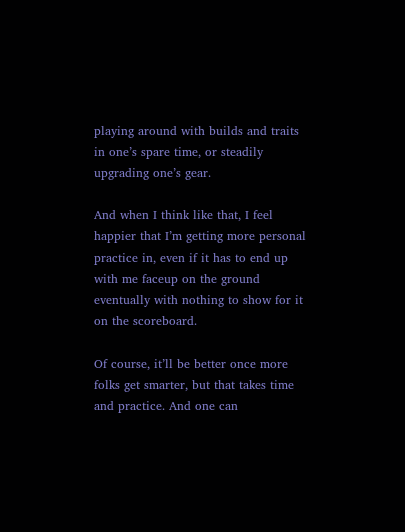playing around with builds and traits in one’s spare time, or steadily upgrading one’s gear.

And when I think like that, I feel happier that I’m getting more personal practice in, even if it has to end up with me faceup on the ground eventually with nothing to show for it on the scoreboard.

Of course, it’ll be better once more folks get smarter, but that takes time and practice. And one can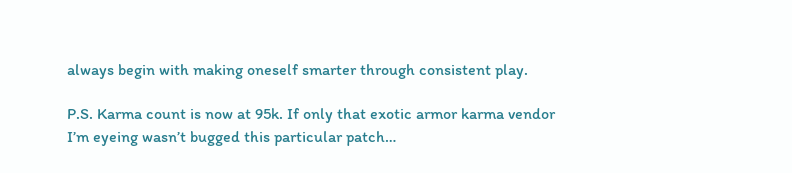always begin with making oneself smarter through consistent play.

P.S. Karma count is now at 95k. If only that exotic armor karma vendor I’m eyeing wasn’t bugged this particular patch…